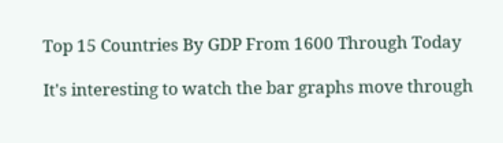Top 15 Countries By GDP From 1600 Through Today

It's interesting to watch the bar graphs move through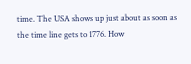time. The USA shows up just about as soon as the time line gets to 1776. How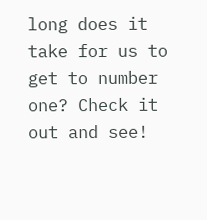long does it take for us to get to number one? Check it out and see!